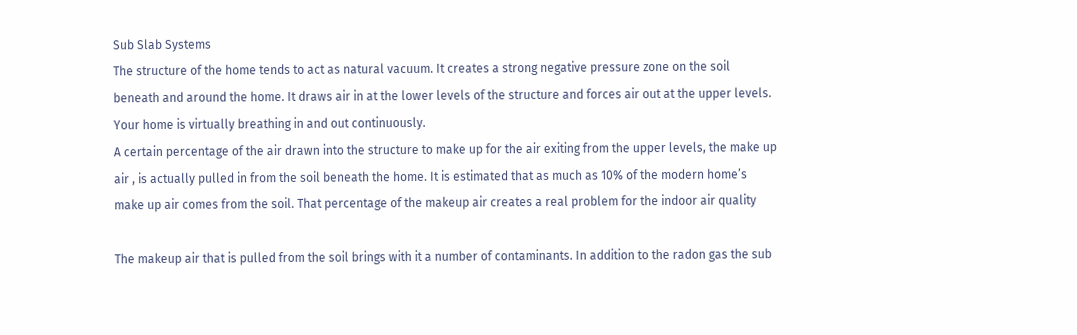Sub Slab Systems
The structure of the home tends to act as natural vacuum. It creates a strong negative pressure zone on the soil beneath and around the home. It draws air in at the lower levels of the structure and forces air out at the upper levels. Your home is virtually breathing in and out continuously.
A certain percentage of the air drawn into the structure to make up for the air exiting from the upper levels, the make up air , is actually pulled in from the soil beneath the home. It is estimated that as much as 10% of the modern home’s make up air comes from the soil. That percentage of the makeup air creates a real problem for the indoor air quality

The makeup air that is pulled from the soil brings with it a number of contaminants. In addition to the radon gas the sub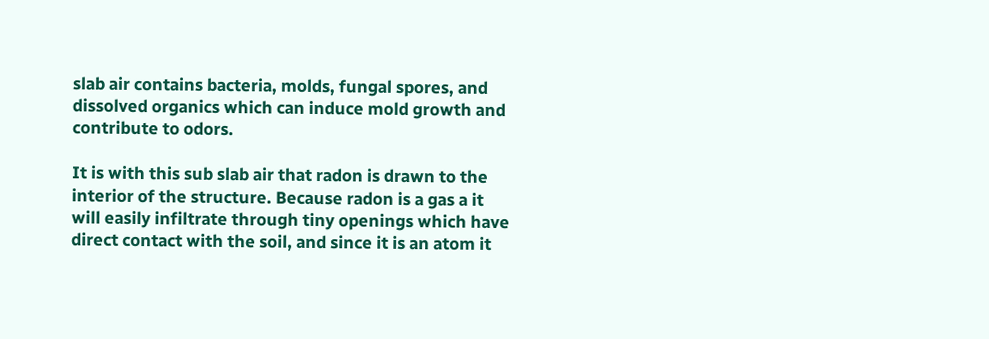slab air contains bacteria, molds, fungal spores, and dissolved organics which can induce mold growth and contribute to odors.

It is with this sub slab air that radon is drawn to the interior of the structure. Because radon is a gas a it will easily infiltrate through tiny openings which have direct contact with the soil, and since it is an atom it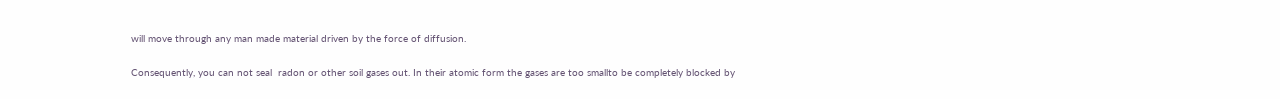will move through any man made material driven by the force of diffusion.

Consequently, you can not seal  radon or other soil gases out. In their atomic form the gases are too smallto be completely blocked by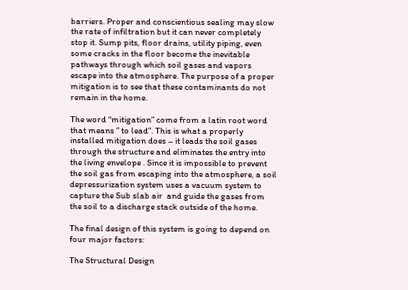barriers. Proper and conscientious sealing may slow the rate of infiltration but it can never completely stop it. Sump pits, floor drains, utility piping, even some cracks in the floor become the inevitable pathways through which soil gases and vapors escape into the atmosphere. The purpose of a proper mitigation is to see that these contaminants do not remain in the home.

The word “mitigation” come from a latin root word that means ” to lead”. This is what a properly installed mitigation does – it leads the soil gases through the structure and eliminates the entry into the living envelope . Since it is impossible to prevent the soil gas from escaping into the atmosphere, a soil depressurization system uses a vacuum system to capture the Sub slab air  and guide the gases from the soil to a discharge stack outside of the home.

The final design of this system is going to depend on
four major factors:

The Structural Design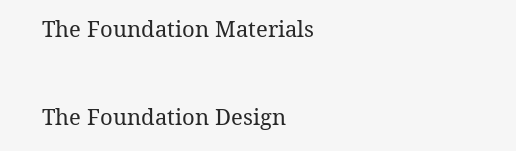The Foundation Materials

The Foundation Design